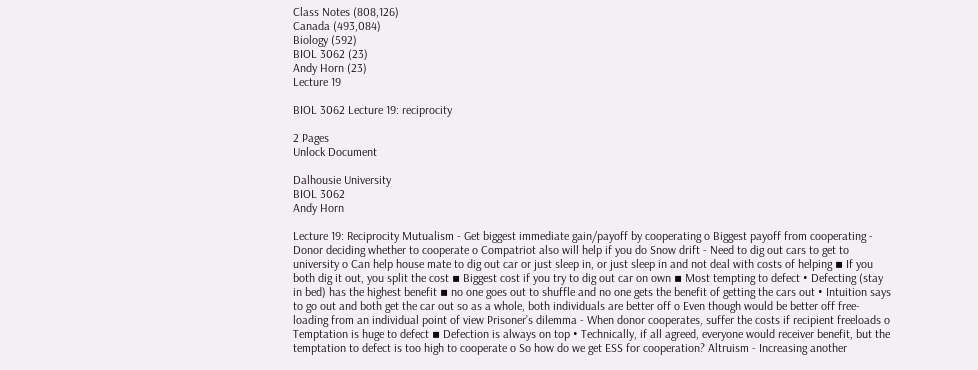Class Notes (808,126)
Canada (493,084)
Biology (592)
BIOL 3062 (23)
Andy Horn (23)
Lecture 19

BIOL 3062 Lecture 19: reciprocity

2 Pages
Unlock Document

Dalhousie University
BIOL 3062
Andy Horn

Lecture 19: Reciprocity Mutualism - Get biggest immediate gain/payoff by cooperating o Biggest payoff from cooperating - Donor deciding whether to cooperate o Compatriot also will help if you do Snow drift - Need to dig out cars to get to university o Can help house mate to dig out car or just sleep in, or just sleep in and not deal with costs of helping ▪ If you both dig it out, you split the cost ▪ Biggest cost if you try to dig out car on own ▪ Most tempting to defect • Defecting (stay in bed) has the highest benefit ▪ no one goes out to shuffle and no one gets the benefit of getting the cars out • Intuition says to go out and both get the car out so as a whole, both individuals are better off o Even though would be better off free-loading from an individual point of view Prisoner’s dilemma - When donor cooperates, suffer the costs if recipient freeloads o Temptation is huge to defect ▪ Defection is always on top • Technically, if all agreed, everyone would receiver benefit, but the temptation to defect is too high to cooperate o So how do we get ESS for cooperation? Altruism - Increasing another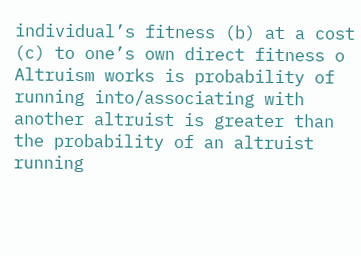individual’s fitness (b) at a cost (c) to one’s own direct fitness o Altruism works is probability of running into/associating with another altruist is greater than the probability of an altruist running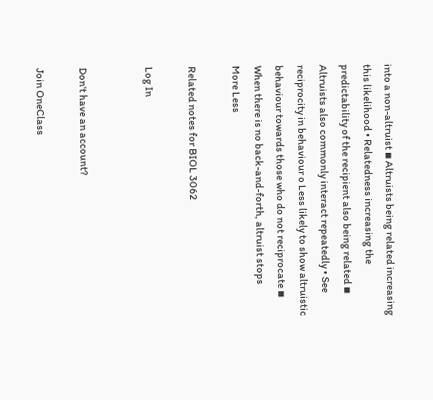into a non-altruist ▪ Altruists being related increasing this likelihood • Relatedness increasing the predictability of the recipient also being related ▪ Altruists also commonly interact repeatedly • See reciprocity in behaviour o Less likely to show altruistic behaviour towards those who do not reciprocate ▪ When there is no back-and-forth, altruist stops
More Less

Related notes for BIOL 3062

Log In


Don't have an account?

Join OneClass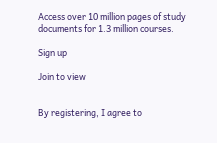Access over 10 million pages of study
documents for 1.3 million courses.

Sign up

Join to view


By registering, I agree to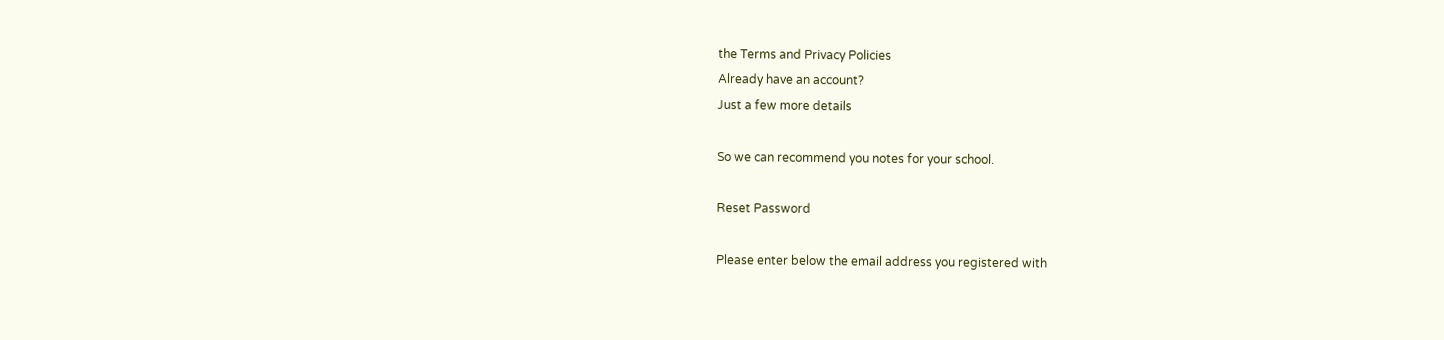the Terms and Privacy Policies
Already have an account?
Just a few more details

So we can recommend you notes for your school.

Reset Password

Please enter below the email address you registered with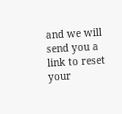and we will send you a link to reset your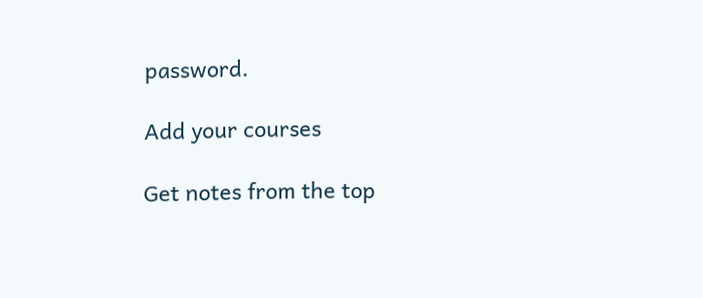password.

Add your courses

Get notes from the top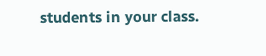students in your class.